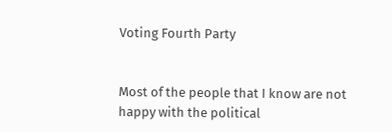Voting Fourth Party


Most of the people that I know are not happy with the political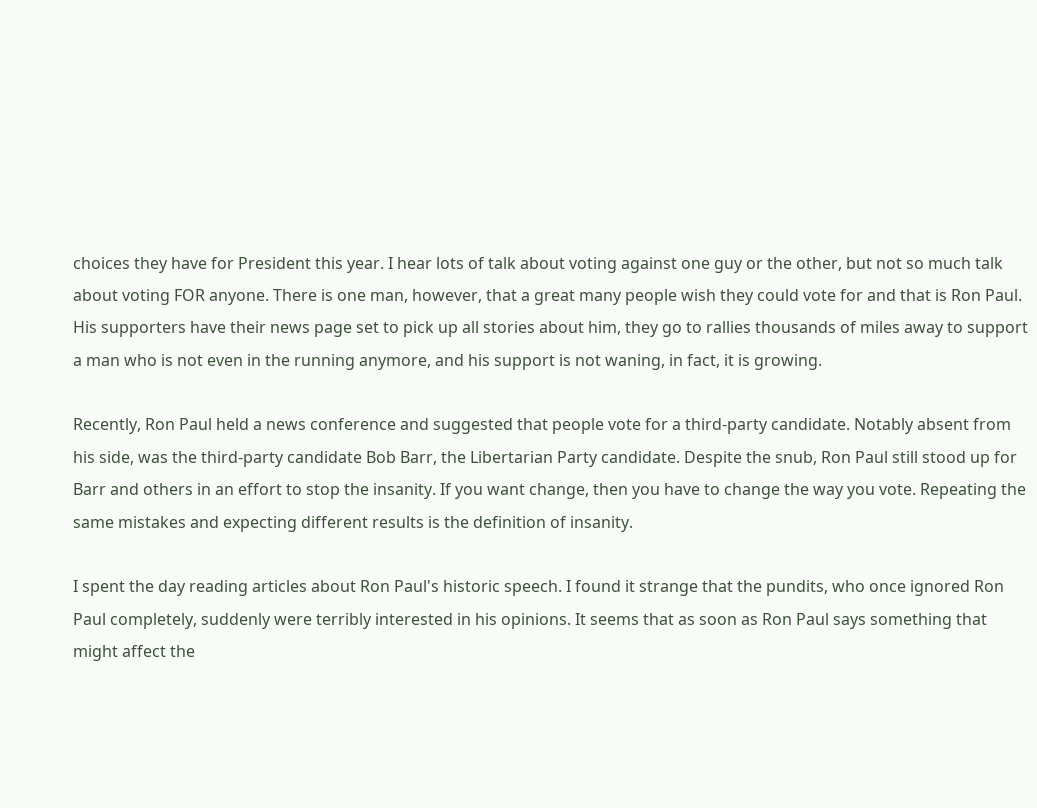choices they have for President this year. I hear lots of talk about voting against one guy or the other, but not so much talk about voting FOR anyone. There is one man, however, that a great many people wish they could vote for and that is Ron Paul. His supporters have their news page set to pick up all stories about him, they go to rallies thousands of miles away to support a man who is not even in the running anymore, and his support is not waning, in fact, it is growing.

Recently, Ron Paul held a news conference and suggested that people vote for a third-party candidate. Notably absent from his side, was the third-party candidate Bob Barr, the Libertarian Party candidate. Despite the snub, Ron Paul still stood up for Barr and others in an effort to stop the insanity. If you want change, then you have to change the way you vote. Repeating the same mistakes and expecting different results is the definition of insanity.

I spent the day reading articles about Ron Paul's historic speech. I found it strange that the pundits, who once ignored Ron Paul completely, suddenly were terribly interested in his opinions. It seems that as soon as Ron Paul says something that might affect the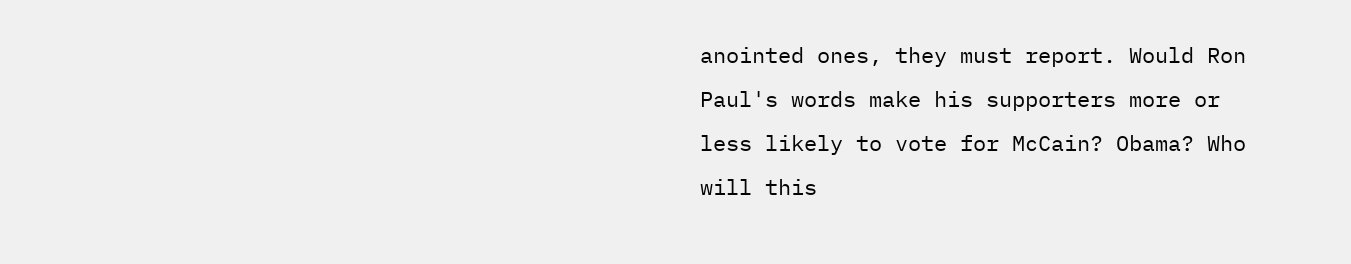anointed ones, they must report. Would Ron Paul's words make his supporters more or less likely to vote for McCain? Obama? Who will this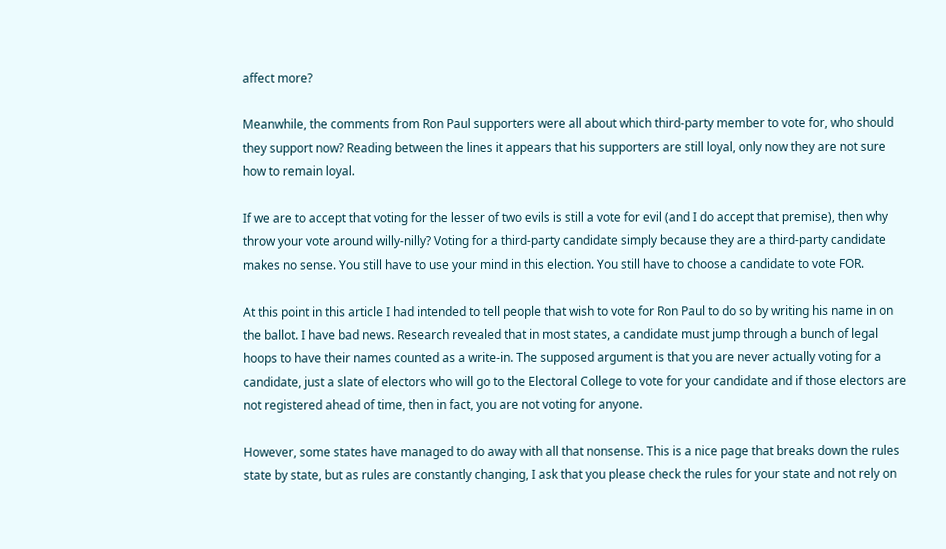affect more?

Meanwhile, the comments from Ron Paul supporters were all about which third-party member to vote for, who should they support now? Reading between the lines it appears that his supporters are still loyal, only now they are not sure how to remain loyal.

If we are to accept that voting for the lesser of two evils is still a vote for evil (and I do accept that premise), then why throw your vote around willy-nilly? Voting for a third-party candidate simply because they are a third-party candidate makes no sense. You still have to use your mind in this election. You still have to choose a candidate to vote FOR.

At this point in this article I had intended to tell people that wish to vote for Ron Paul to do so by writing his name in on the ballot. I have bad news. Research revealed that in most states, a candidate must jump through a bunch of legal hoops to have their names counted as a write-in. The supposed argument is that you are never actually voting for a candidate, just a slate of electors who will go to the Electoral College to vote for your candidate and if those electors are not registered ahead of time, then in fact, you are not voting for anyone.

However, some states have managed to do away with all that nonsense. This is a nice page that breaks down the rules state by state, but as rules are constantly changing, I ask that you please check the rules for your state and not rely on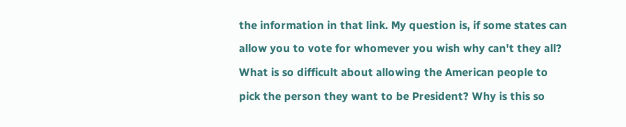the information in that link. My question is, if some states can allow you to vote for whomever you wish why can't they all? What is so difficult about allowing the American people to pick the person they want to be President? Why is this so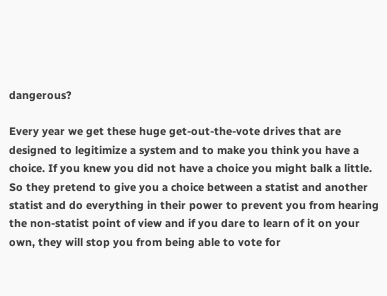dangerous?

Every year we get these huge get-out-the-vote drives that are designed to legitimize a system and to make you think you have a choice. If you knew you did not have a choice you might balk a little. So they pretend to give you a choice between a statist and another statist and do everything in their power to prevent you from hearing the non-statist point of view and if you dare to learn of it on your own, they will stop you from being able to vote for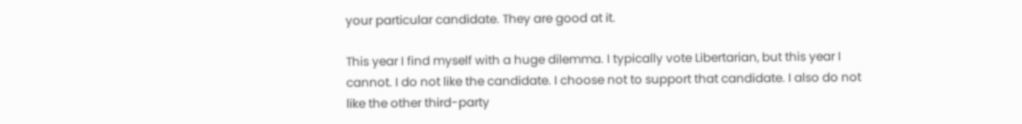your particular candidate. They are good at it.

This year I find myself with a huge dilemma. I typically vote Libertarian, but this year I cannot. I do not like the candidate. I choose not to support that candidate. I also do not like the other third-party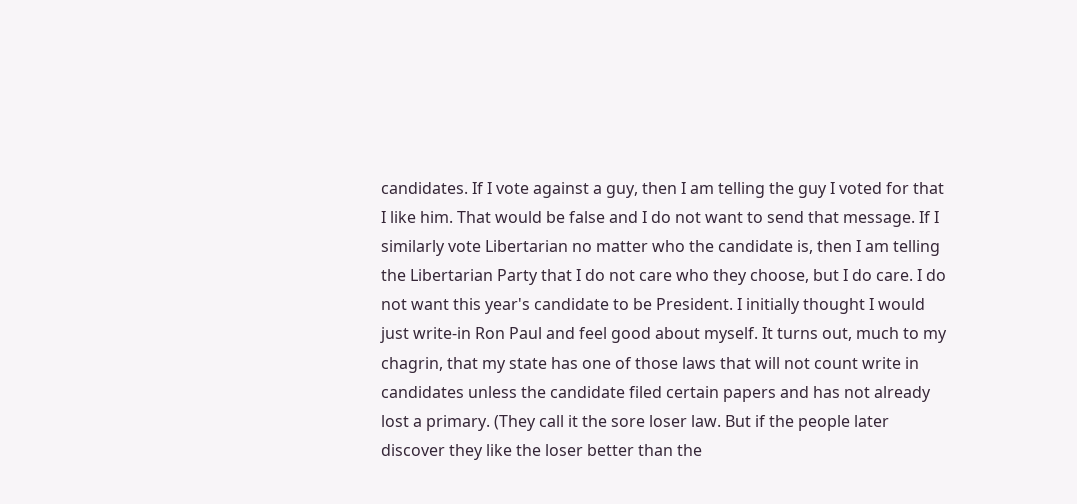candidates. If I vote against a guy, then I am telling the guy I voted for that I like him. That would be false and I do not want to send that message. If I similarly vote Libertarian no matter who the candidate is, then I am telling the Libertarian Party that I do not care who they choose, but I do care. I do not want this year's candidate to be President. I initially thought I would just write-in Ron Paul and feel good about myself. It turns out, much to my chagrin, that my state has one of those laws that will not count write in candidates unless the candidate filed certain papers and has not already lost a primary. (They call it the sore loser law. But if the people later discover they like the loser better than the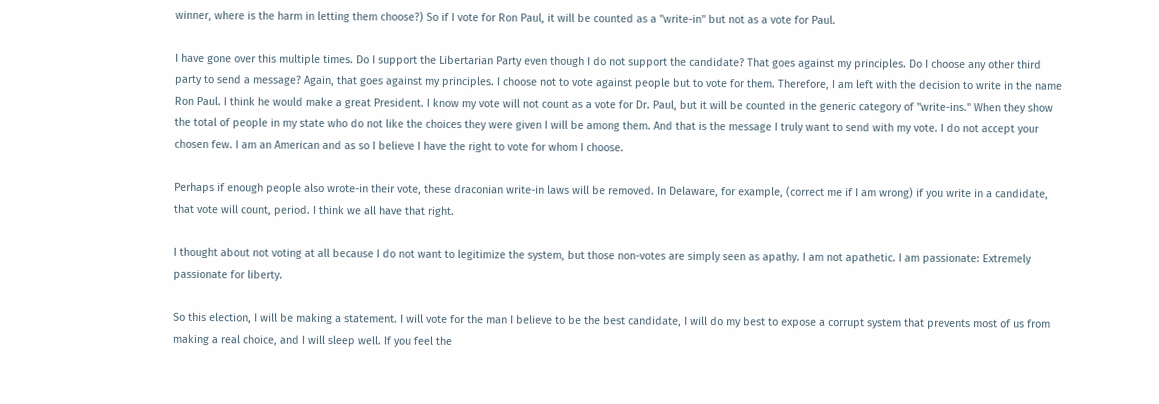winner, where is the harm in letting them choose?) So if I vote for Ron Paul, it will be counted as a "write-in" but not as a vote for Paul.

I have gone over this multiple times. Do I support the Libertarian Party even though I do not support the candidate? That goes against my principles. Do I choose any other third party to send a message? Again, that goes against my principles. I choose not to vote against people but to vote for them. Therefore, I am left with the decision to write in the name Ron Paul. I think he would make a great President. I know my vote will not count as a vote for Dr. Paul, but it will be counted in the generic category of "write-ins." When they show the total of people in my state who do not like the choices they were given I will be among them. And that is the message I truly want to send with my vote. I do not accept your chosen few. I am an American and as so I believe I have the right to vote for whom I choose.

Perhaps if enough people also wrote-in their vote, these draconian write-in laws will be removed. In Delaware, for example, (correct me if I am wrong) if you write in a candidate, that vote will count, period. I think we all have that right.

I thought about not voting at all because I do not want to legitimize the system, but those non-votes are simply seen as apathy. I am not apathetic. I am passionate: Extremely passionate for liberty.

So this election, I will be making a statement. I will vote for the man I believe to be the best candidate, I will do my best to expose a corrupt system that prevents most of us from making a real choice, and I will sleep well. If you feel the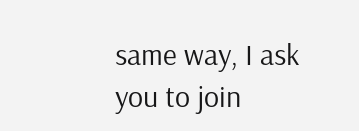same way, I ask you to join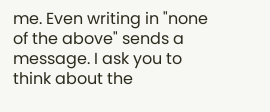me. Even writing in "none of the above" sends a message. I ask you to think about the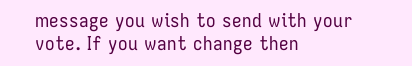message you wish to send with your vote. If you want change then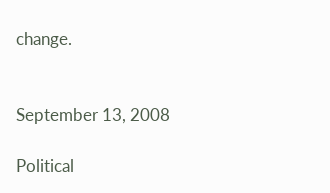change.


September 13, 2008

Political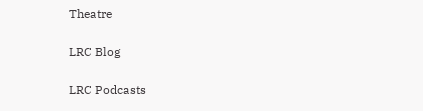Theatre

LRC Blog

LRC Podcasts